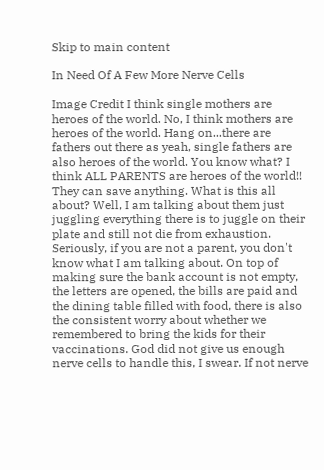Skip to main content

In Need Of A Few More Nerve Cells

Image Credit I think single mothers are heroes of the world. No, I think mothers are heroes of the world. Hang on...there are fathers out there as yeah, single fathers are also heroes of the world. You know what? I think ALL PARENTS are heroes of the world!! They can save anything. What is this all about? Well, I am talking about them just juggling everything there is to juggle on their plate and still not die from exhaustion. Seriously, if you are not a parent, you don't know what I am talking about. On top of making sure the bank account is not empty, the letters are opened, the bills are paid and the dining table filled with food, there is also the consistent worry about whether we remembered to bring the kids for their vaccinations. God did not give us enough nerve cells to handle this, I swear. If not nerve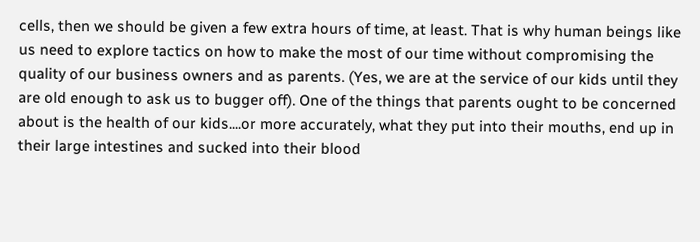cells, then we should be given a few extra hours of time, at least. That is why human beings like us need to explore tactics on how to make the most of our time without compromising the quality of our business owners and as parents. (Yes, we are at the service of our kids until they are old enough to ask us to bugger off). One of the things that parents ought to be concerned about is the health of our kids....or more accurately, what they put into their mouths, end up in their large intestines and sucked into their blood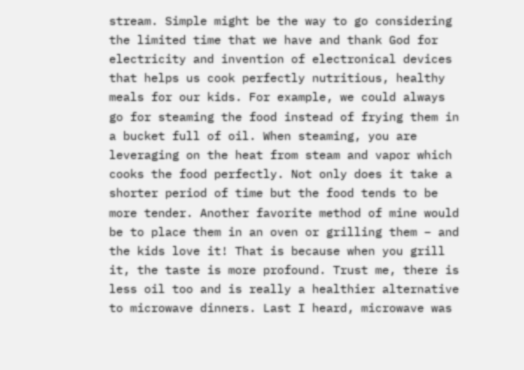stream. Simple might be the way to go considering the limited time that we have and thank God for electricity and invention of electronical devices that helps us cook perfectly nutritious, healthy meals for our kids. For example, we could always go for steaming the food instead of frying them in a bucket full of oil. When steaming, you are leveraging on the heat from steam and vapor which cooks the food perfectly. Not only does it take a shorter period of time but the food tends to be more tender. Another favorite method of mine would be to place them in an oven or grilling them – and the kids love it! That is because when you grill it, the taste is more profound. Trust me, there is less oil too and is really a healthier alternative to microwave dinners. Last I heard, microwave was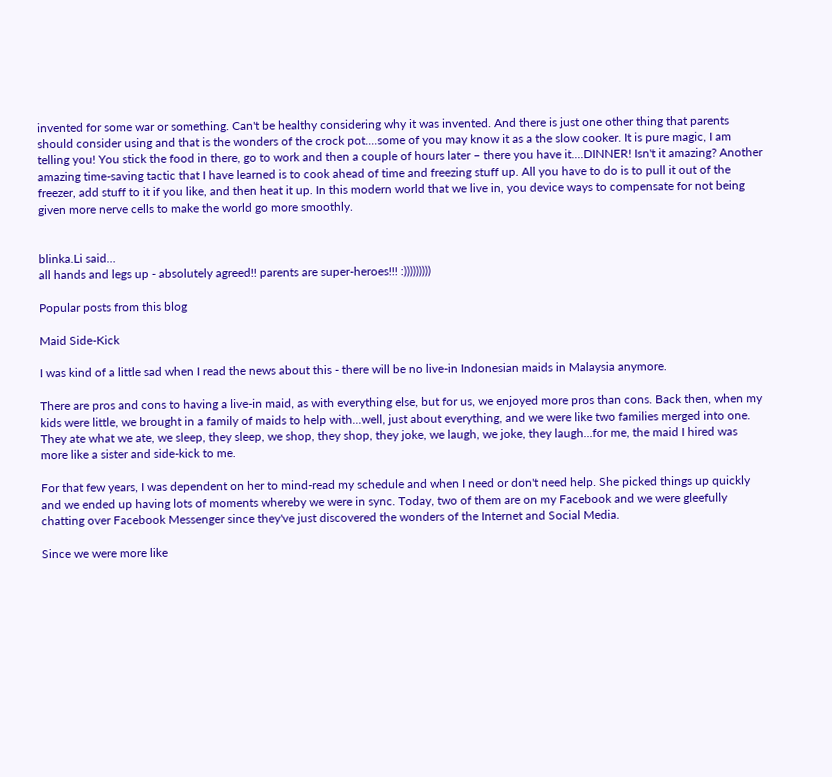invented for some war or something. Can't be healthy considering why it was invented. And there is just one other thing that parents should consider using and that is the wonders of the crock pot....some of you may know it as a the slow cooker. It is pure magic, I am telling you! You stick the food in there, go to work and then a couple of hours later – there you have it....DINNER! Isn't it amazing? Another amazing time-saving tactic that I have learned is to cook ahead of time and freezing stuff up. All you have to do is to pull it out of the freezer, add stuff to it if you like, and then heat it up. In this modern world that we live in, you device ways to compensate for not being given more nerve cells to make the world go more smoothly.


blinka.Li said…
all hands and legs up - absolutely agreed!! parents are super-heroes!!! :)))))))))

Popular posts from this blog

Maid Side-Kick

I was kind of a little sad when I read the news about this - there will be no live-in Indonesian maids in Malaysia anymore.

There are pros and cons to having a live-in maid, as with everything else, but for us, we enjoyed more pros than cons. Back then, when my kids were little, we brought in a family of maids to help with...well, just about everything, and we were like two families merged into one. They ate what we ate, we sleep, they sleep, we shop, they shop, they joke, we laugh, we joke, they laugh...for me, the maid I hired was more like a sister and side-kick to me.

For that few years, I was dependent on her to mind-read my schedule and when I need or don't need help. She picked things up quickly and we ended up having lots of moments whereby we were in sync. Today, two of them are on my Facebook and we were gleefully chatting over Facebook Messenger since they've just discovered the wonders of the Internet and Social Media.

Since we were more like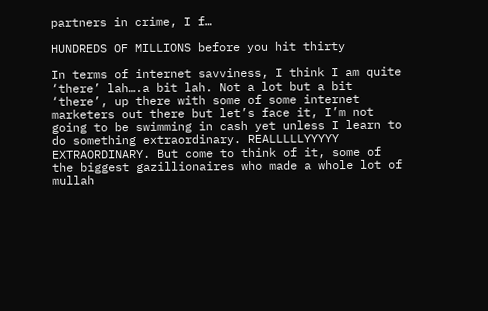partners in crime, I f…

HUNDREDS OF MILLIONS before you hit thirty

In terms of internet savviness, I think I am quite ‘there’ lah….a bit lah. Not a lot but a bit ‘there’, up there with some of some internet marketers out there but let’s face it, I’m not going to be swimming in cash yet unless I learn to do something extraordinary. REALLLLLYYYYY EXTRAORDINARY. But come to think of it, some of the biggest gazillionaires who made a whole lot of mullah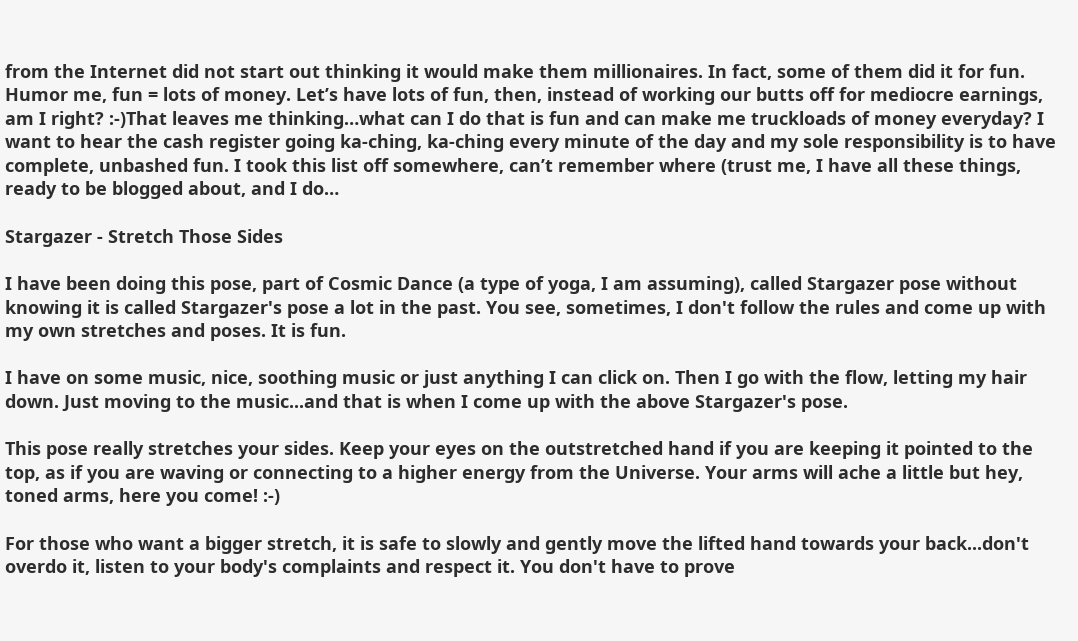from the Internet did not start out thinking it would make them millionaires. In fact, some of them did it for fun. Humor me, fun = lots of money. Let’s have lots of fun, then, instead of working our butts off for mediocre earnings, am I right? :-)That leaves me thinking…what can I do that is fun and can make me truckloads of money everyday? I want to hear the cash register going ka-ching, ka-ching every minute of the day and my sole responsibility is to have complete, unbashed fun. I took this list off somewhere, can’t remember where (trust me, I have all these things, ready to be blogged about, and I do…

Stargazer - Stretch Those Sides

I have been doing this pose, part of Cosmic Dance (a type of yoga, I am assuming), called Stargazer pose without knowing it is called Stargazer's pose a lot in the past. You see, sometimes, I don't follow the rules and come up with my own stretches and poses. It is fun.

I have on some music, nice, soothing music or just anything I can click on. Then I go with the flow, letting my hair down. Just moving to the music...and that is when I come up with the above Stargazer's pose.

This pose really stretches your sides. Keep your eyes on the outstretched hand if you are keeping it pointed to the top, as if you are waving or connecting to a higher energy from the Universe. Your arms will ache a little but hey, toned arms, here you come! :-)

For those who want a bigger stretch, it is safe to slowly and gently move the lifted hand towards your back...don't overdo it, listen to your body's complaints and respect it. You don't have to prove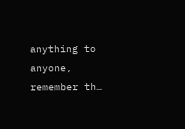anything to anyone, remember th…